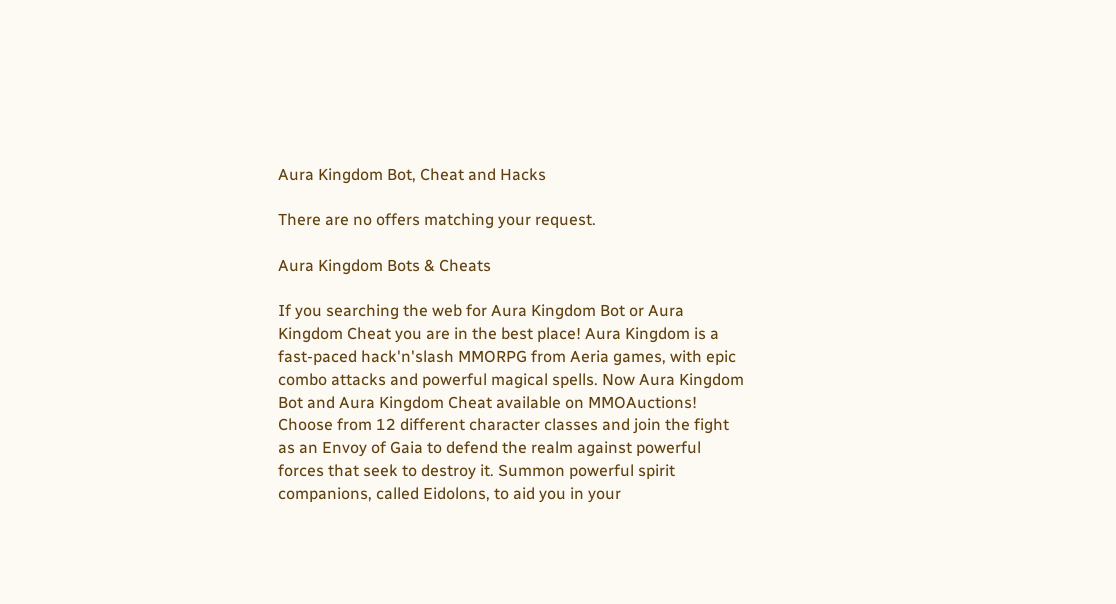Aura Kingdom Bot, Cheat and Hacks

There are no offers matching your request.

Aura Kingdom Bots & Cheats

If you searching the web for Aura Kingdom Bot or Aura Kingdom Cheat you are in the best place! Aura Kingdom is a fast-paced hack'n'slash MMORPG from Aeria games, with epic combo attacks and powerful magical spells. Now Aura Kingdom Bot and Aura Kingdom Cheat available on MMOAuctions!  Choose from 12 different character classes and join the fight as an Envoy of Gaia to defend the realm against powerful forces that seek to destroy it. Summon powerful spirit companions, called Eidolons, to aid you in your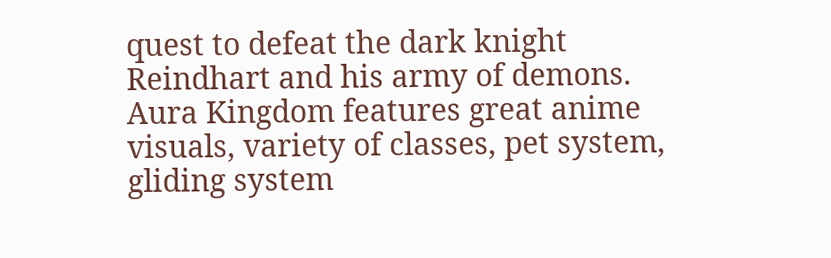quest to defeat the dark knight Reindhart and his army of demons. Aura Kingdom features great anime visuals, variety of classes, pet system, gliding system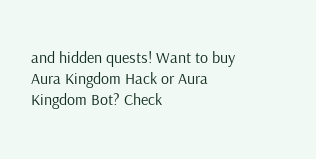and hidden quests! Want to buy Aura Kingdom Hack or Aura Kingdom Bot? Check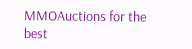MMOAuctions for the best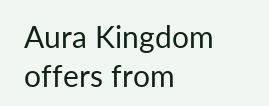Aura Kingdom offers from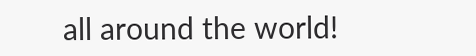all around the world!